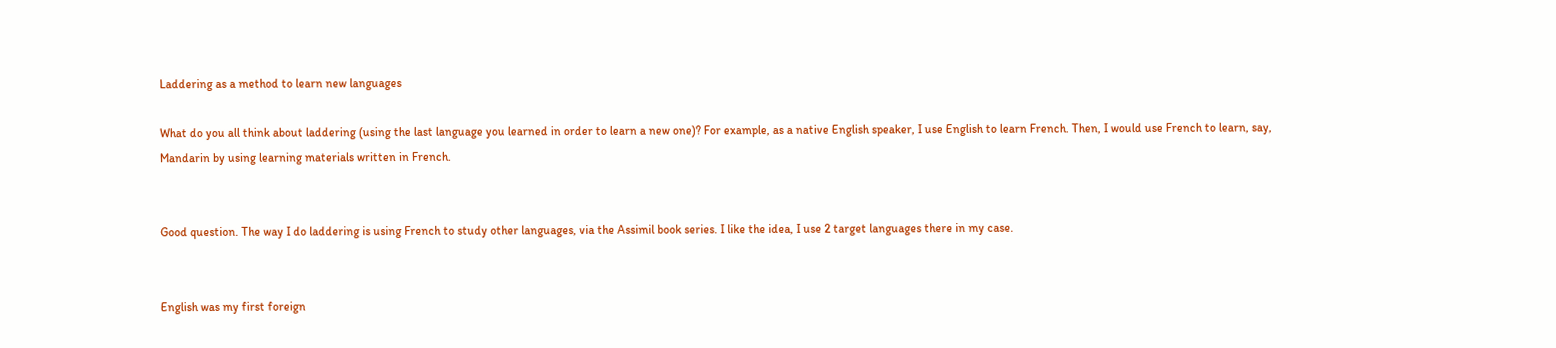Laddering as a method to learn new languages

What do you all think about laddering (using the last language you learned in order to learn a new one)? For example, as a native English speaker, I use English to learn French. Then, I would use French to learn, say, Mandarin by using learning materials written in French.


Good question. The way I do laddering is using French to study other languages, via the Assimil book series. I like the idea, I use 2 target languages there in my case.


English was my first foreign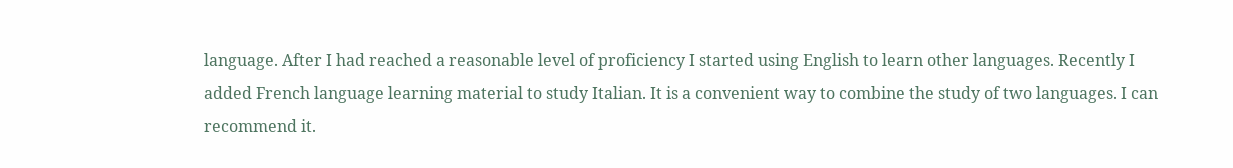language. After I had reached a reasonable level of proficiency I started using English to learn other languages. Recently I added French language learning material to study Italian. It is a convenient way to combine the study of two languages. I can recommend it.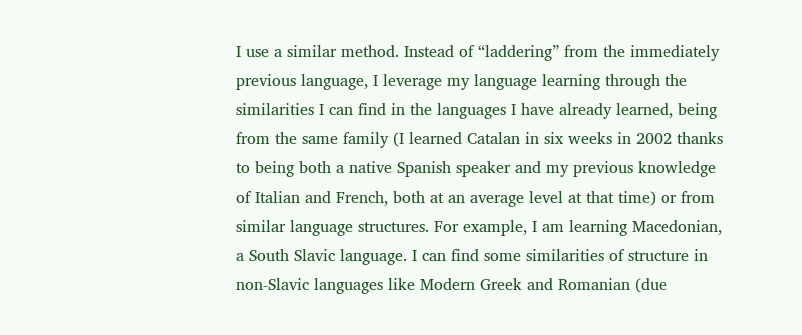I use a similar method. Instead of “laddering” from the immediately previous language, I leverage my language learning through the similarities I can find in the languages I have already learned, being from the same family (I learned Catalan in six weeks in 2002 thanks to being both a native Spanish speaker and my previous knowledge of Italian and French, both at an average level at that time) or from similar language structures. For example, I am learning Macedonian, a South Slavic language. I can find some similarities of structure in non-Slavic languages like Modern Greek and Romanian (due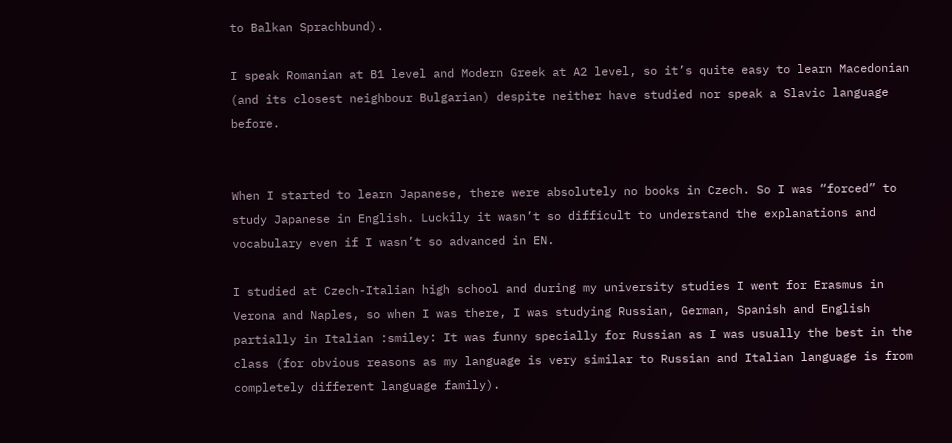to Balkan Sprachbund).

I speak Romanian at B1 level and Modern Greek at A2 level, so it’s quite easy to learn Macedonian (and its closest neighbour Bulgarian) despite neither have studied nor speak a Slavic language before.


When I started to learn Japanese, there were absolutely no books in Czech. So I was “forced” to study Japanese in English. Luckily it wasn’t so difficult to understand the explanations and vocabulary even if I wasn’t so advanced in EN.

I studied at Czech-Italian high school and during my university studies I went for Erasmus in Verona and Naples, so when I was there, I was studying Russian, German, Spanish and English partially in Italian :smiley: It was funny specially for Russian as I was usually the best in the class (for obvious reasons as my language is very similar to Russian and Italian language is from completely different language family).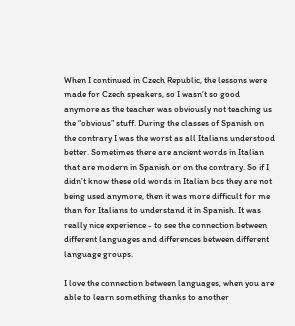When I continued in Czech Republic, the lessons were made for Czech speakers, so I wasn’t so good anymore as the teacher was obviously not teaching us the “obvious” stuff. During the classes of Spanish on the contrary I was the worst as all Italians understood better. Sometimes there are ancient words in Italian that are modern in Spanish or on the contrary. So if I didn’t know these old words in Italian bcs they are not being used anymore, then it was more difficult for me than for Italians to understand it in Spanish. It was really nice experience - to see the connection between different languages and differences between different language groups.

I love the connection between languages, when you are able to learn something thanks to another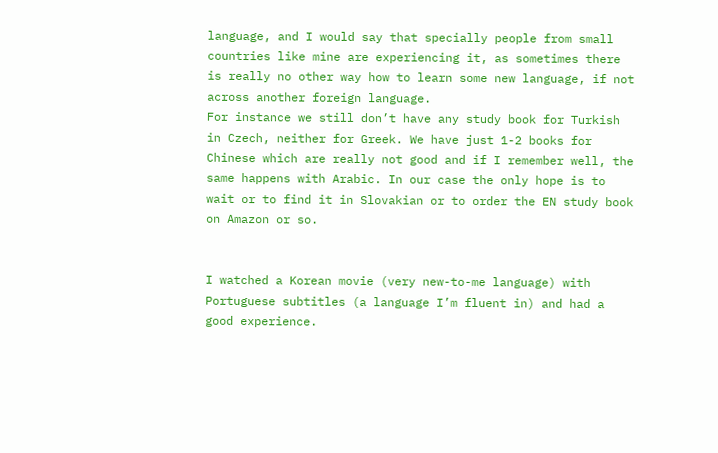language, and I would say that specially people from small countries like mine are experiencing it, as sometimes there is really no other way how to learn some new language, if not across another foreign language.
For instance we still don’t have any study book for Turkish in Czech, neither for Greek. We have just 1-2 books for Chinese which are really not good and if I remember well, the same happens with Arabic. In our case the only hope is to wait or to find it in Slovakian or to order the EN study book on Amazon or so.


I watched a Korean movie (very new-to-me language) with Portuguese subtitles (a language I’m fluent in) and had a good experience.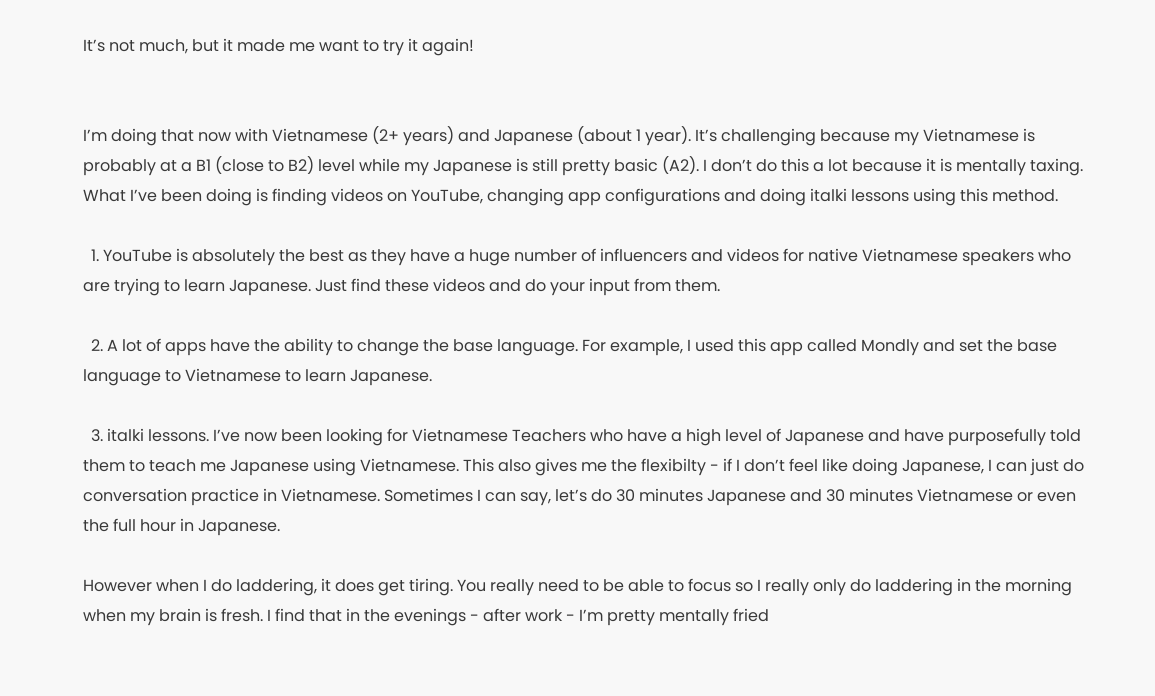It’s not much, but it made me want to try it again!


I’m doing that now with Vietnamese (2+ years) and Japanese (about 1 year). It’s challenging because my Vietnamese is probably at a B1 (close to B2) level while my Japanese is still pretty basic (A2). I don’t do this a lot because it is mentally taxing. What I’ve been doing is finding videos on YouTube, changing app configurations and doing italki lessons using this method.

  1. YouTube is absolutely the best as they have a huge number of influencers and videos for native Vietnamese speakers who are trying to learn Japanese. Just find these videos and do your input from them.

  2. A lot of apps have the ability to change the base language. For example, I used this app called Mondly and set the base language to Vietnamese to learn Japanese.

  3. italki lessons. I’ve now been looking for Vietnamese Teachers who have a high level of Japanese and have purposefully told them to teach me Japanese using Vietnamese. This also gives me the flexibilty - if I don’t feel like doing Japanese, I can just do conversation practice in Vietnamese. Sometimes I can say, let’s do 30 minutes Japanese and 30 minutes Vietnamese or even the full hour in Japanese.

However when I do laddering, it does get tiring. You really need to be able to focus so I really only do laddering in the morning when my brain is fresh. I find that in the evenings - after work - I’m pretty mentally fried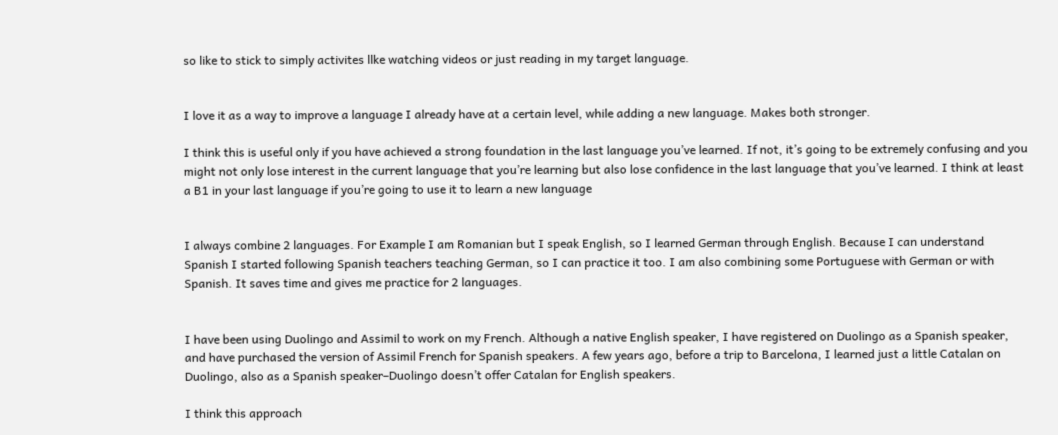so like to stick to simply activites llke watching videos or just reading in my target language.


I love it as a way to improve a language I already have at a certain level, while adding a new language. Makes both stronger.

I think this is useful only if you have achieved a strong foundation in the last language you’ve learned. If not, it’s going to be extremely confusing and you might not only lose interest in the current language that you’re learning but also lose confidence in the last language that you’ve learned. I think at least a B1 in your last language if you’re going to use it to learn a new language


I always combine 2 languages. For Example I am Romanian but I speak English, so I learned German through English. Because I can understand Spanish I started following Spanish teachers teaching German, so I can practice it too. I am also combining some Portuguese with German or with Spanish. It saves time and gives me practice for 2 languages.


I have been using Duolingo and Assimil to work on my French. Although a native English speaker, I have registered on Duolingo as a Spanish speaker, and have purchased the version of Assimil French for Spanish speakers. A few years ago, before a trip to Barcelona, I learned just a little Catalan on Duolingo, also as a Spanish speaker–Duolingo doesn’t offer Catalan for English speakers.

I think this approach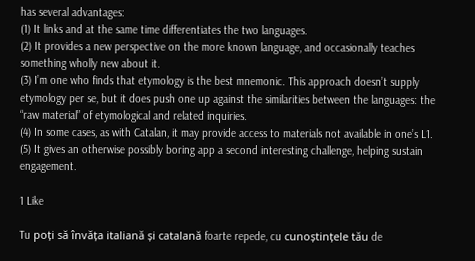has several advantages:
(1) It links and at the same time differentiates the two languages.
(2) It provides a new perspective on the more known language, and occasionally teaches something wholly new about it.
(3) I’m one who finds that etymology is the best mnemonic. This approach doesn’t supply etymology per se, but it does push one up against the similarities between the languages: the “raw material” of etymological and related inquiries.
(4) In some cases, as with Catalan, it may provide access to materials not available in one’s L1.
(5) It gives an otherwise possibly boring app a second interesting challenge, helping sustain engagement.

1 Like

Tu poți să învăța italiană și catalană foarte repede, cu cunoștințele tău de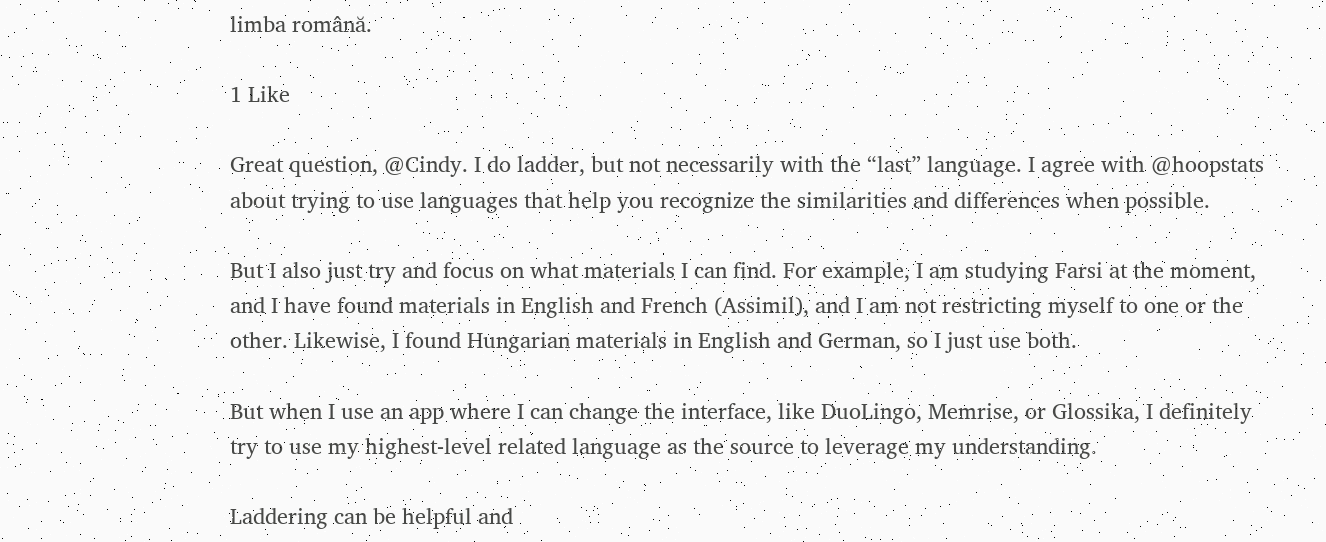limba română.

1 Like

Great question, @Cindy. I do ladder, but not necessarily with the “last” language. I agree with @hoopstats about trying to use languages that help you recognize the similarities and differences when possible.

But I also just try and focus on what materials I can find. For example, I am studying Farsi at the moment, and I have found materials in English and French (Assimil), and I am not restricting myself to one or the other. Likewise, I found Hungarian materials in English and German, so I just use both.

But when I use an app where I can change the interface, like DuoLingo, Memrise, or Glossika, I definitely try to use my highest-level related language as the source to leverage my understanding.

Laddering can be helpful and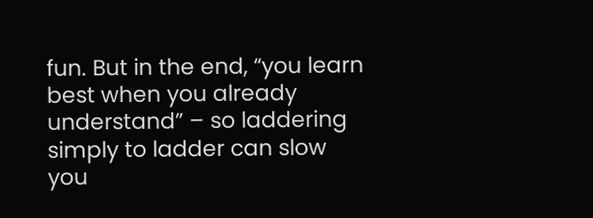fun. But in the end, “you learn best when you already understand” – so laddering simply to ladder can slow you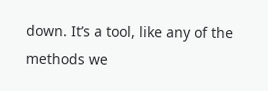down. It’s a tool, like any of the methods we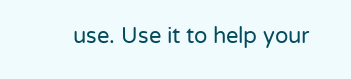use. Use it to help your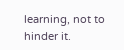learning, not to hinder it.